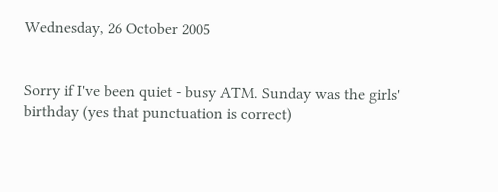Wednesday, 26 October 2005


Sorry if I've been quiet - busy ATM. Sunday was the girls' birthday (yes that punctuation is correct)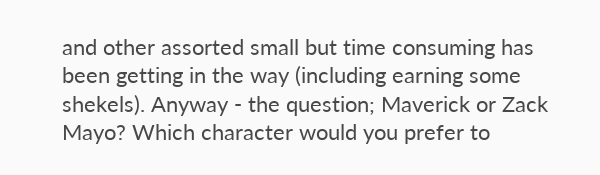and other assorted small but time consuming has been getting in the way (including earning some shekels). Anyway - the question; Maverick or Zack Mayo? Which character would you prefer to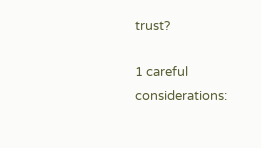trust?

1 careful considerations: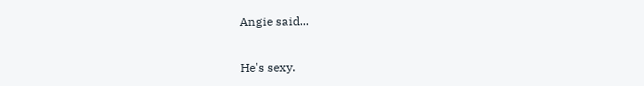Angie said...


He's sexy.